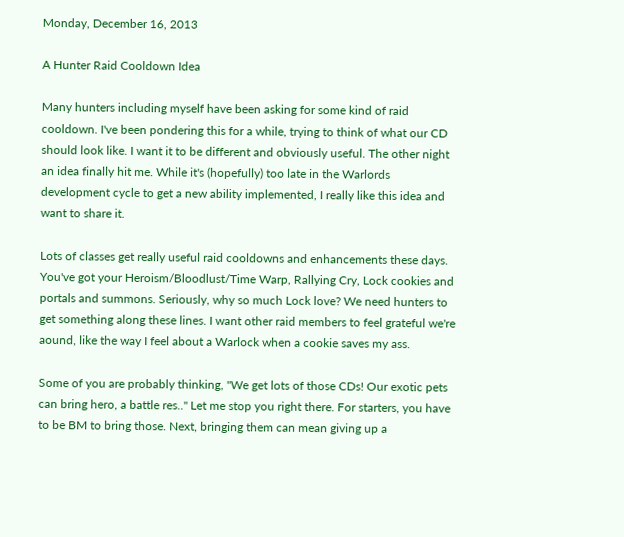Monday, December 16, 2013

A Hunter Raid Cooldown Idea

Many hunters including myself have been asking for some kind of raid cooldown. I've been pondering this for a while, trying to think of what our CD should look like. I want it to be different and obviously useful. The other night an idea finally hit me. While it's (hopefully) too late in the Warlords development cycle to get a new ability implemented, I really like this idea and want to share it.

Lots of classes get really useful raid cooldowns and enhancements these days. You've got your Heroism/Bloodlust/Time Warp, Rallying Cry, Lock cookies and portals and summons. Seriously, why so much Lock love? We need hunters to get something along these lines. I want other raid members to feel grateful we're aound, like the way I feel about a Warlock when a cookie saves my ass.

Some of you are probably thinking, "We get lots of those CDs! Our exotic pets can bring hero, a battle res.." Let me stop you right there. For starters, you have to be BM to bring those. Next, bringing them can mean giving up a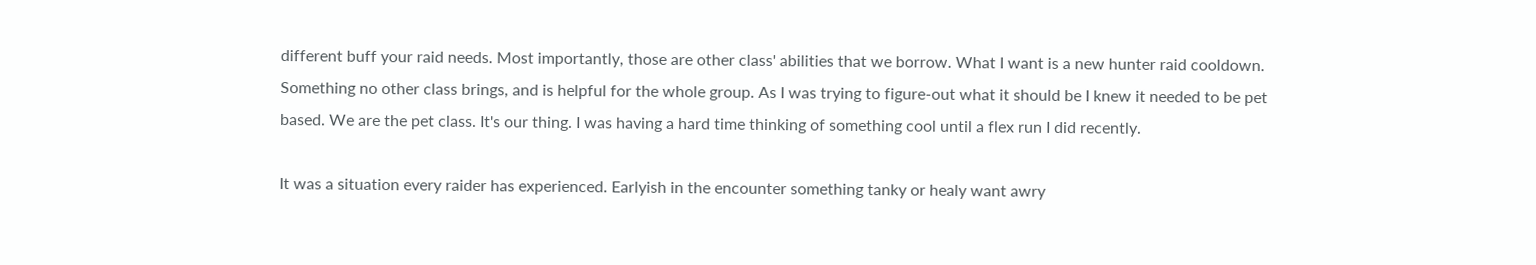different buff your raid needs. Most importantly, those are other class' abilities that we borrow. What I want is a new hunter raid cooldown. Something no other class brings, and is helpful for the whole group. As I was trying to figure-out what it should be I knew it needed to be pet based. We are the pet class. It's our thing. I was having a hard time thinking of something cool until a flex run I did recently.

It was a situation every raider has experienced. Earlyish in the encounter something tanky or healy want awry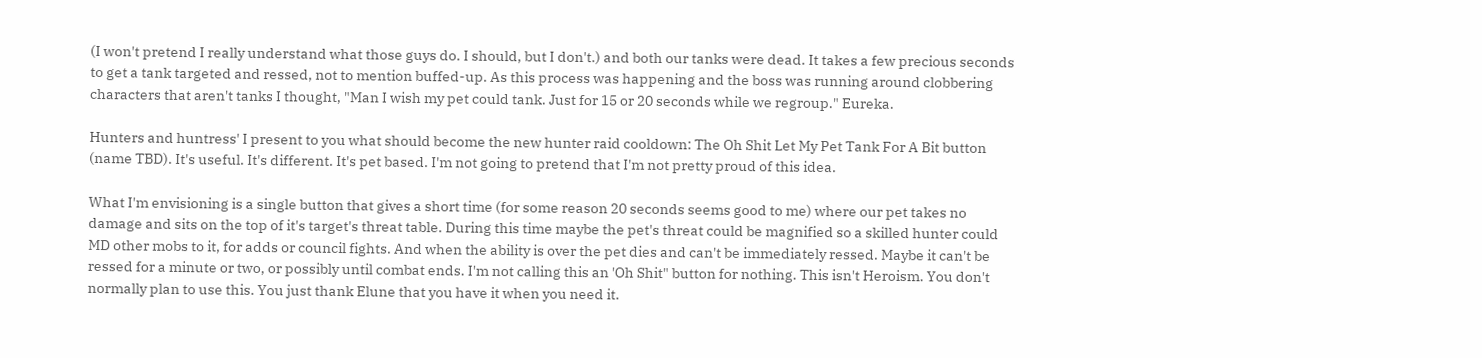(I won't pretend I really understand what those guys do. I should, but I don't.) and both our tanks were dead. It takes a few precious seconds to get a tank targeted and ressed, not to mention buffed-up. As this process was happening and the boss was running around clobbering characters that aren't tanks I thought, "Man I wish my pet could tank. Just for 15 or 20 seconds while we regroup." Eureka.

Hunters and huntress' I present to you what should become the new hunter raid cooldown: The Oh Shit Let My Pet Tank For A Bit button (name TBD). It's useful. It's different. It's pet based. I'm not going to pretend that I'm not pretty proud of this idea.

What I'm envisioning is a single button that gives a short time (for some reason 20 seconds seems good to me) where our pet takes no damage and sits on the top of it's target's threat table. During this time maybe the pet's threat could be magnified so a skilled hunter could MD other mobs to it, for adds or council fights. And when the ability is over the pet dies and can't be immediately ressed. Maybe it can't be ressed for a minute or two, or possibly until combat ends. I'm not calling this an 'Oh Shit" button for nothing. This isn't Heroism. You don't normally plan to use this. You just thank Elune that you have it when you need it.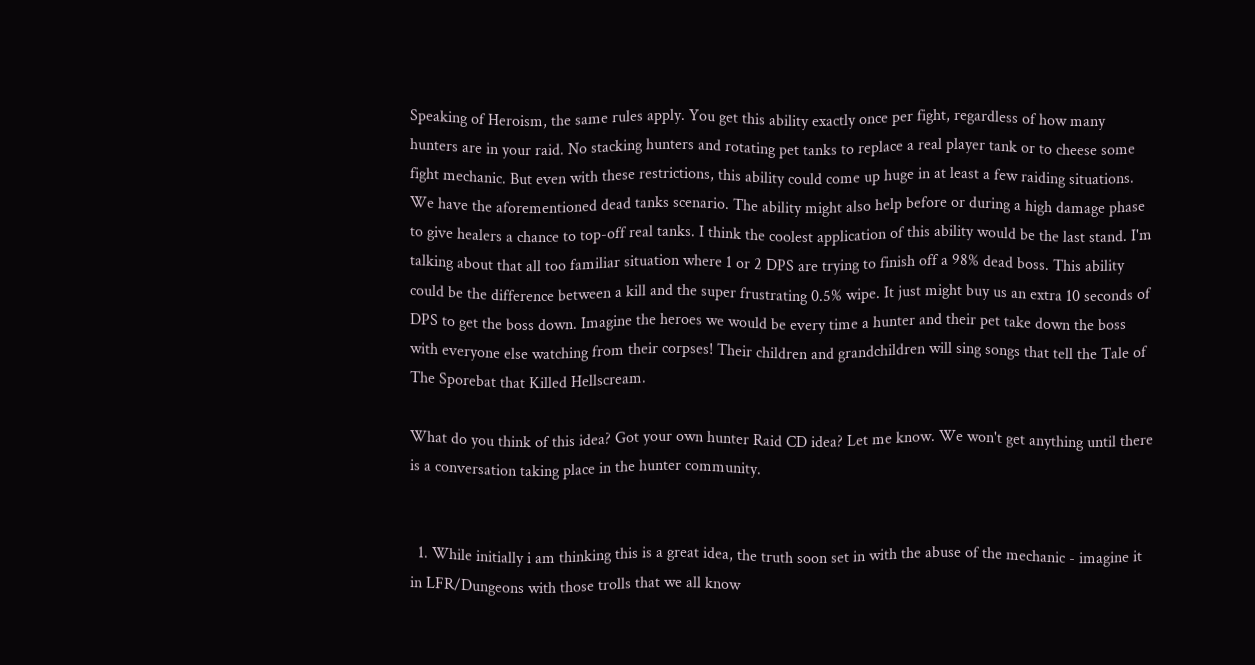Speaking of Heroism, the same rules apply. You get this ability exactly once per fight, regardless of how many hunters are in your raid. No stacking hunters and rotating pet tanks to replace a real player tank or to cheese some fight mechanic. But even with these restrictions, this ability could come up huge in at least a few raiding situations. We have the aforementioned dead tanks scenario. The ability might also help before or during a high damage phase to give healers a chance to top-off real tanks. I think the coolest application of this ability would be the last stand. I'm talking about that all too familiar situation where 1 or 2 DPS are trying to finish off a 98% dead boss. This ability could be the difference between a kill and the super frustrating 0.5% wipe. It just might buy us an extra 10 seconds of DPS to get the boss down. Imagine the heroes we would be every time a hunter and their pet take down the boss with everyone else watching from their corpses! Their children and grandchildren will sing songs that tell the Tale of The Sporebat that Killed Hellscream.

What do you think of this idea? Got your own hunter Raid CD idea? Let me know. We won't get anything until there is a conversation taking place in the hunter community.


  1. While initially i am thinking this is a great idea, the truth soon set in with the abuse of the mechanic - imagine it in LFR/Dungeons with those trolls that we all know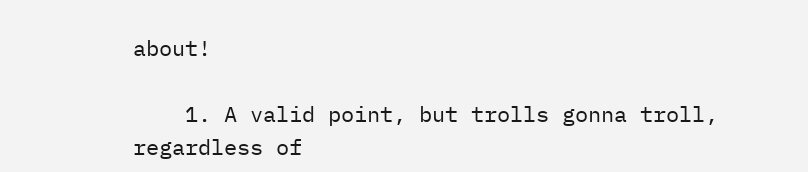about!

    1. A valid point, but trolls gonna troll, regardless of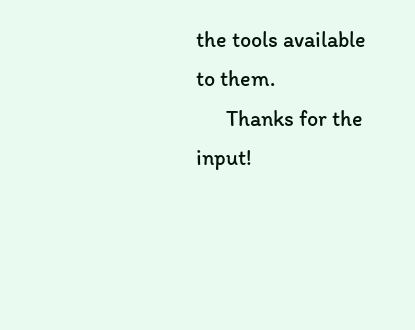the tools available to them.
      Thanks for the input!